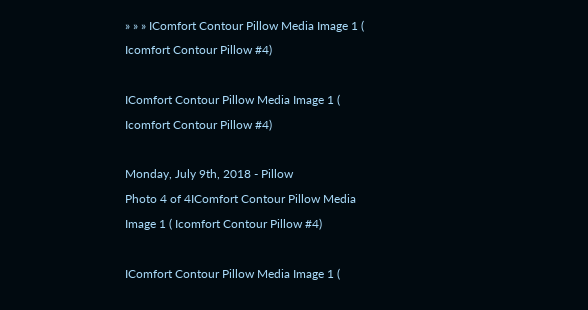» » » IComfort Contour Pillow Media Image 1 ( Icomfort Contour Pillow #4)

IComfort Contour Pillow Media Image 1 ( Icomfort Contour Pillow #4)

Monday, July 9th, 2018 - Pillow
Photo 4 of 4IComfort Contour Pillow Media Image 1 ( Icomfort Contour Pillow #4)

IComfort Contour Pillow Media Image 1 (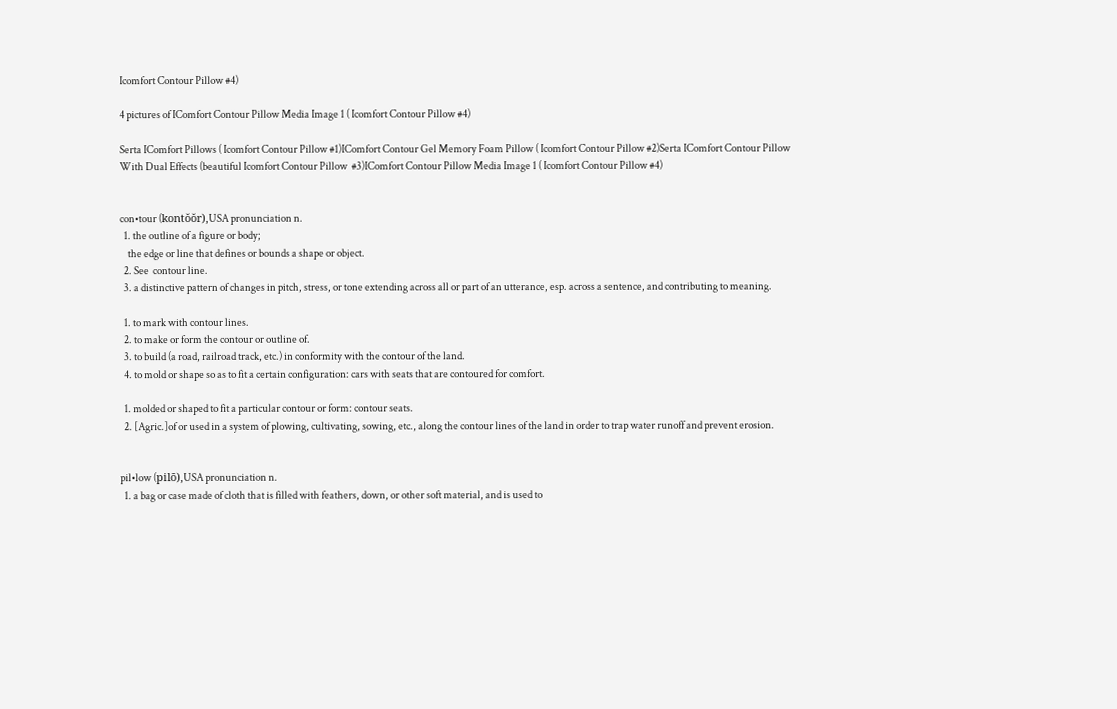Icomfort Contour Pillow #4)

4 pictures of IComfort Contour Pillow Media Image 1 ( Icomfort Contour Pillow #4)

Serta IComfort Pillows ( Icomfort Contour Pillow #1)IComfort Contour Gel Memory Foam Pillow ( Icomfort Contour Pillow #2)Serta IComfort Contour Pillow With Dual Effects (beautiful Icomfort Contour Pillow  #3)IComfort Contour Pillow Media Image 1 ( Icomfort Contour Pillow #4)


con•tour (kontŏŏr),USA pronunciation n.
  1. the outline of a figure or body;
    the edge or line that defines or bounds a shape or object.
  2. See  contour line.
  3. a distinctive pattern of changes in pitch, stress, or tone extending across all or part of an utterance, esp. across a sentence, and contributing to meaning.

  1. to mark with contour lines.
  2. to make or form the contour or outline of.
  3. to build (a road, railroad track, etc.) in conformity with the contour of the land.
  4. to mold or shape so as to fit a certain configuration: cars with seats that are contoured for comfort.

  1. molded or shaped to fit a particular contour or form: contour seats.
  2. [Agric.]of or used in a system of plowing, cultivating, sowing, etc., along the contour lines of the land in order to trap water runoff and prevent erosion.


pil•low (pilō),USA pronunciation n.
  1. a bag or case made of cloth that is filled with feathers, down, or other soft material, and is used to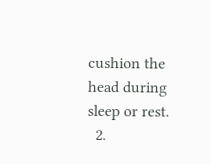cushion the head during sleep or rest.
  2.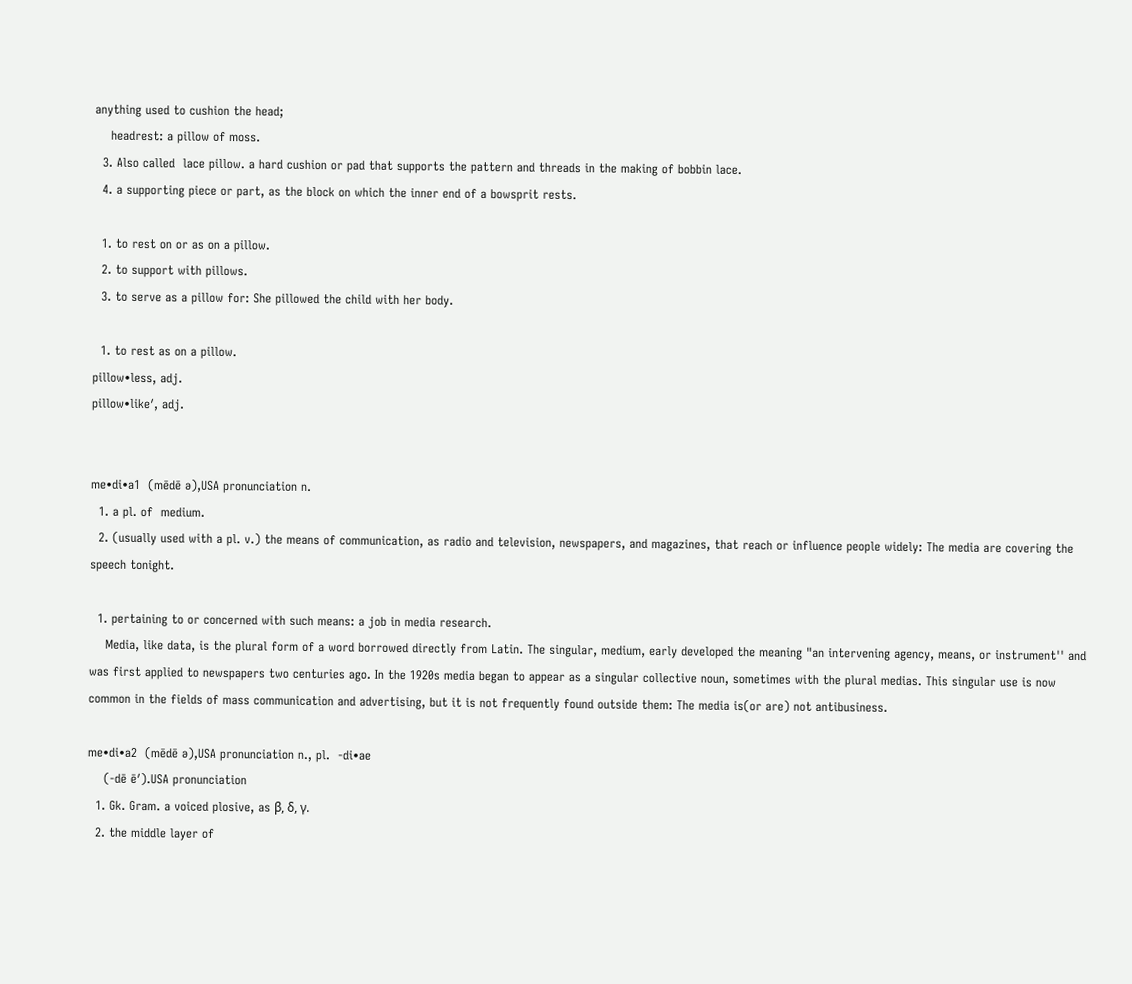anything used to cushion the head;
    headrest: a pillow of moss.
  3. Also called  lace pillow. a hard cushion or pad that supports the pattern and threads in the making of bobbin lace.
  4. a supporting piece or part, as the block on which the inner end of a bowsprit rests.

  1. to rest on or as on a pillow.
  2. to support with pillows.
  3. to serve as a pillow for: She pillowed the child with her body.

  1. to rest as on a pillow.
pillow•less, adj.
pillow•like′, adj.


me•di•a1  (mēdē ə),USA pronunciation n.
  1. a pl. of  medium.
  2. (usually used with a pl. v.) the means of communication, as radio and television, newspapers, and magazines, that reach or influence people widely: The media are covering the speech tonight.

  1. pertaining to or concerned with such means: a job in media research.
    Media, like data, is the plural form of a word borrowed directly from Latin. The singular, medium, early developed the meaning "an intervening agency, means, or instrument'' and was first applied to newspapers two centuries ago. In the 1920s media began to appear as a singular collective noun, sometimes with the plural medias. This singular use is now common in the fields of mass communication and advertising, but it is not frequently found outside them: The media is(or are) not antibusiness.

me•di•a2  (mēdē ə),USA pronunciation n., pl.  -di•ae
    (-dē ē′).USA pronunciation
  1. Gk. Gram. a voiced plosive, as β, δ, γ.
  2. the middle layer of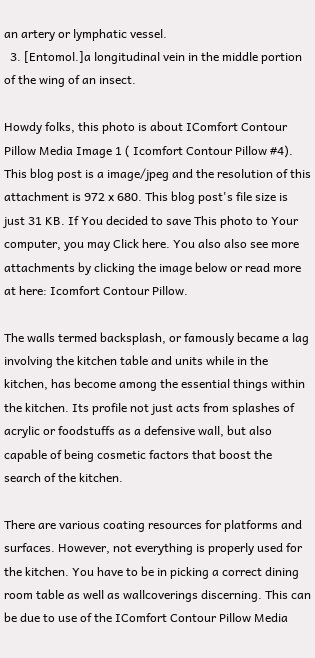an artery or lymphatic vessel.
  3. [Entomol.]a longitudinal vein in the middle portion of the wing of an insect.

Howdy folks, this photo is about IComfort Contour Pillow Media Image 1 ( Icomfort Contour Pillow #4). This blog post is a image/jpeg and the resolution of this attachment is 972 x 680. This blog post's file size is just 31 KB. If You decided to save This photo to Your computer, you may Click here. You also also see more attachments by clicking the image below or read more at here: Icomfort Contour Pillow.

The walls termed backsplash, or famously became a lag involving the kitchen table and units while in the kitchen, has become among the essential things within the kitchen. Its profile not just acts from splashes of acrylic or foodstuffs as a defensive wall, but also capable of being cosmetic factors that boost the search of the kitchen.

There are various coating resources for platforms and surfaces. However, not everything is properly used for the kitchen. You have to be in picking a correct dining room table as well as wallcoverings discerning. This can be due to use of the IComfort Contour Pillow Media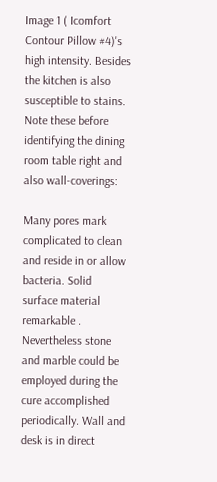Image 1 ( Icomfort Contour Pillow #4)'s high intensity. Besides the kitchen is also susceptible to stains. Note these before identifying the dining room table right and also wall-coverings:

Many pores mark complicated to clean and reside in or allow bacteria. Solid surface material remarkable . Nevertheless stone and marble could be employed during the cure accomplished periodically. Wall and desk is in direct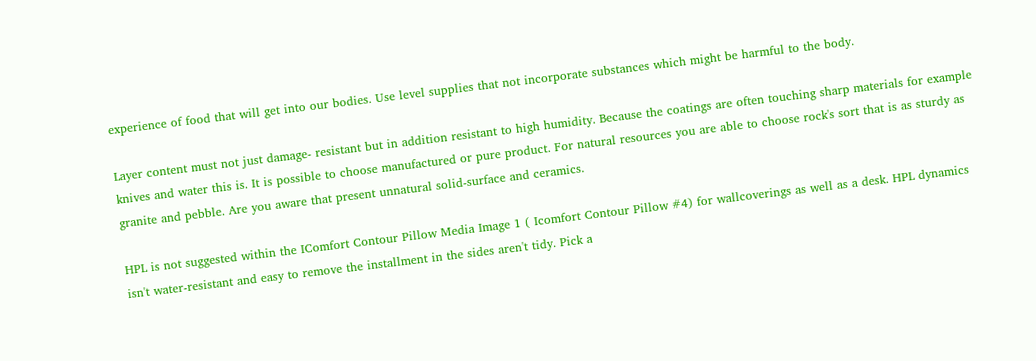experience of food that will get into our bodies. Use level supplies that not incorporate substances which might be harmful to the body.

Layer content must not just damage- resistant but in addition resistant to high humidity. Because the coatings are often touching sharp materials for example knives and water this is. It is possible to choose manufactured or pure product. For natural resources you are able to choose rock's sort that is as sturdy as granite and pebble. Are you aware that present unnatural solid-surface and ceramics.

HPL is not suggested within the IComfort Contour Pillow Media Image 1 ( Icomfort Contour Pillow #4) for wallcoverings as well as a desk. HPL dynamics isn't water-resistant and easy to remove the installment in the sides aren't tidy. Pick a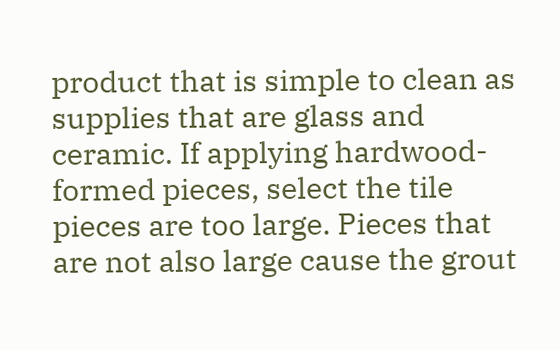product that is simple to clean as supplies that are glass and ceramic. If applying hardwood- formed pieces, select the tile pieces are too large. Pieces that are not also large cause the grout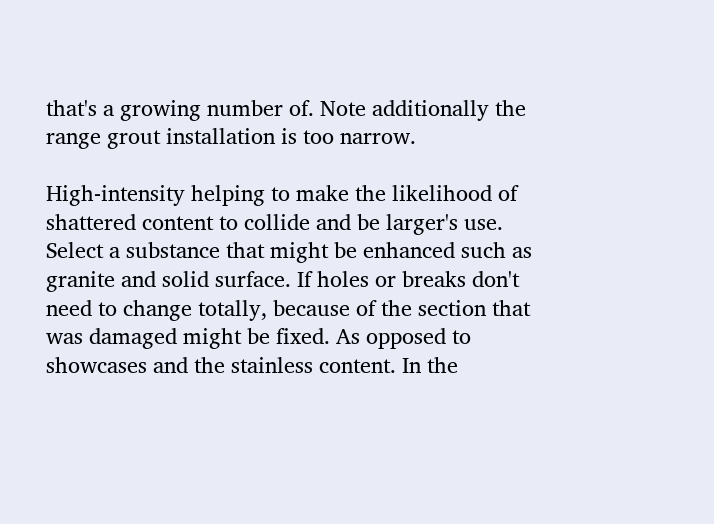that's a growing number of. Note additionally the range grout installation is too narrow.

High-intensity helping to make the likelihood of shattered content to collide and be larger's use. Select a substance that might be enhanced such as granite and solid surface. If holes or breaks don't need to change totally, because of the section that was damaged might be fixed. As opposed to showcases and the stainless content. In the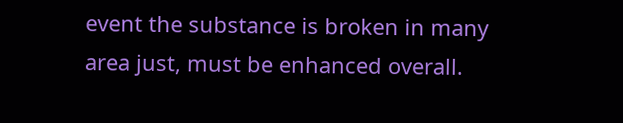event the substance is broken in many area just, must be enhanced overall.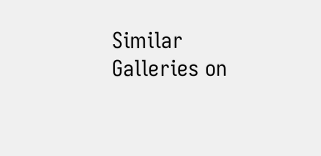Similar Galleries on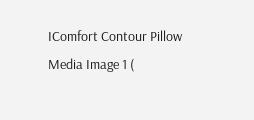IComfort Contour Pillow Media Image 1 (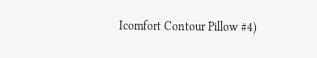Icomfort Contour Pillow #4)